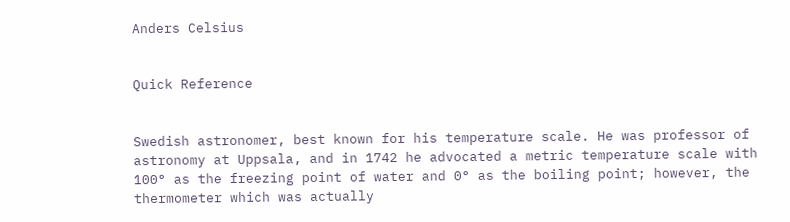Anders Celsius


Quick Reference


Swedish astronomer, best known for his temperature scale. He was professor of astronomy at Uppsala, and in 1742 he advocated a metric temperature scale with 100° as the freezing point of water and 0° as the boiling point; however, the thermometer which was actually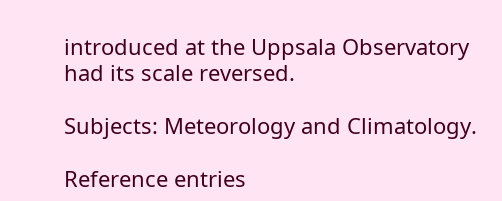introduced at the Uppsala Observatory had its scale reversed.

Subjects: Meteorology and Climatology.

Reference entries